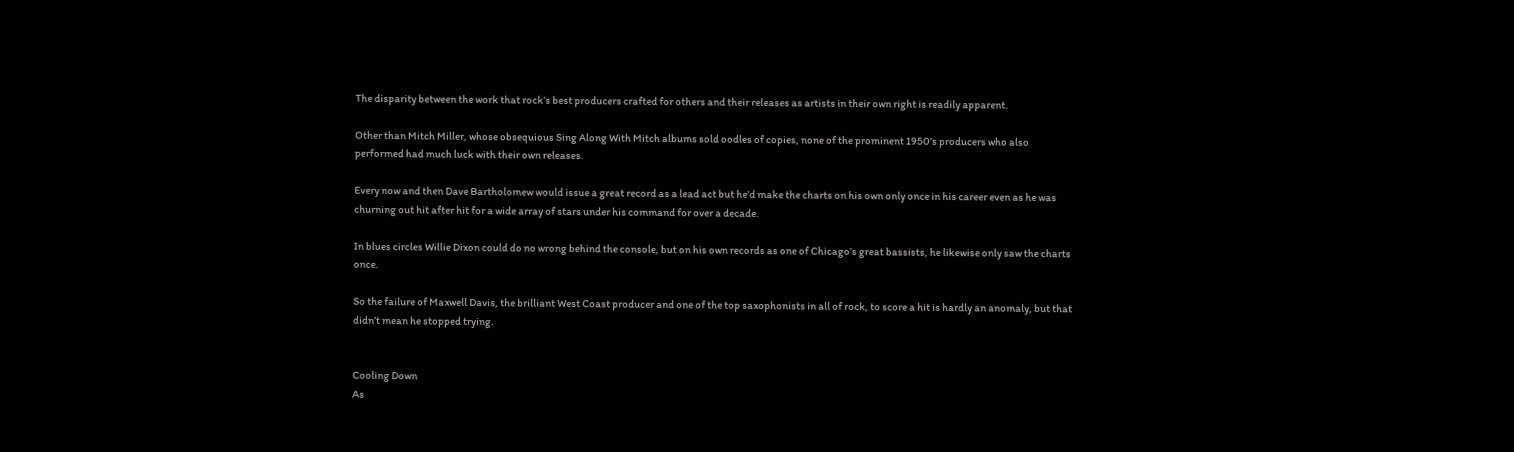The disparity between the work that rock’s best producers crafted for others and their releases as artists in their own right is readily apparent.

Other than Mitch Miller, whose obsequious Sing Along With Mitch albums sold oodles of copies, none of the prominent 1950’s producers who also performed had much luck with their own releases.

Every now and then Dave Bartholomew would issue a great record as a lead act but he’d make the charts on his own only once in his career even as he was churning out hit after hit for a wide array of stars under his command for over a decade.

In blues circles Willie Dixon could do no wrong behind the console, but on his own records as one of Chicago’s great bassists, he likewise only saw the charts once.

So the failure of Maxwell Davis, the brilliant West Coast producer and one of the top saxophonists in all of rock, to score a hit is hardly an anomaly, but that didn’t mean he stopped trying.


Cooling Down
As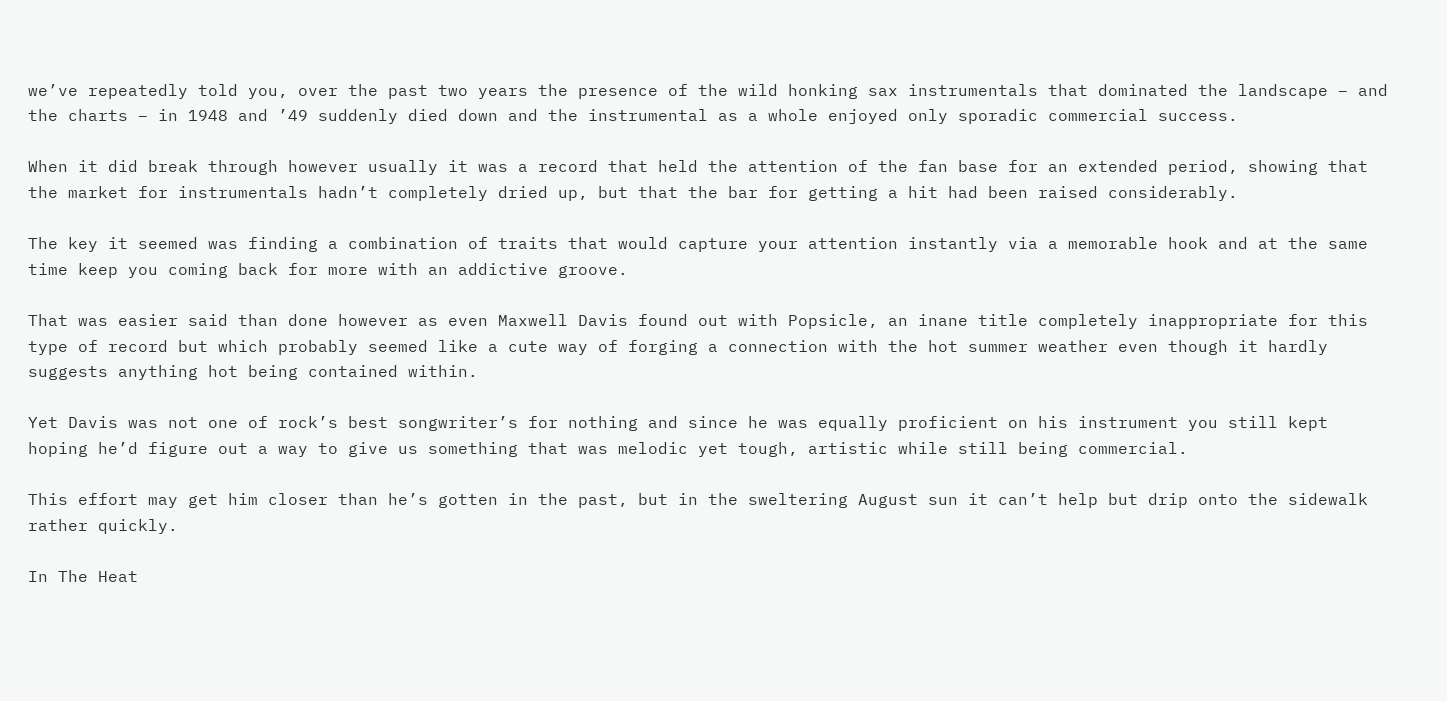we’ve repeatedly told you, over the past two years the presence of the wild honking sax instrumentals that dominated the landscape – and the charts – in 1948 and ’49 suddenly died down and the instrumental as a whole enjoyed only sporadic commercial success.

When it did break through however usually it was a record that held the attention of the fan base for an extended period, showing that the market for instrumentals hadn’t completely dried up, but that the bar for getting a hit had been raised considerably.

The key it seemed was finding a combination of traits that would capture your attention instantly via a memorable hook and at the same time keep you coming back for more with an addictive groove.

That was easier said than done however as even Maxwell Davis found out with Popsicle, an inane title completely inappropriate for this type of record but which probably seemed like a cute way of forging a connection with the hot summer weather even though it hardly suggests anything hot being contained within.

Yet Davis was not one of rock’s best songwriter’s for nothing and since he was equally proficient on his instrument you still kept hoping he’d figure out a way to give us something that was melodic yet tough, artistic while still being commercial.

This effort may get him closer than he’s gotten in the past, but in the sweltering August sun it can’t help but drip onto the sidewalk rather quickly.

In The Heat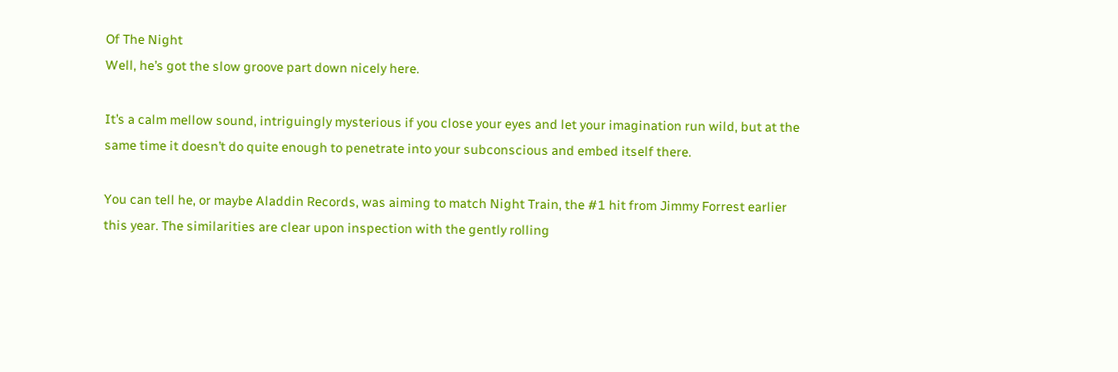Of The Night
Well, he’s got the slow groove part down nicely here.

It’s a calm mellow sound, intriguingly mysterious if you close your eyes and let your imagination run wild, but at the same time it doesn’t do quite enough to penetrate into your subconscious and embed itself there.

You can tell he, or maybe Aladdin Records, was aiming to match Night Train, the #1 hit from Jimmy Forrest earlier this year. The similarities are clear upon inspection with the gently rolling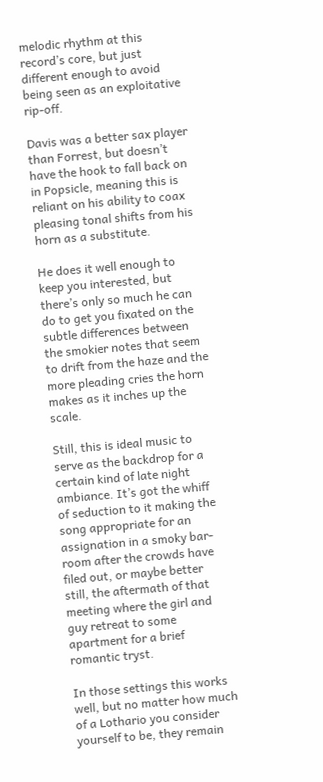melodic rhythm at this record’s core, but just different enough to avoid being seen as an exploitative rip-off.

Davis was a better sax player than Forrest, but doesn’t have the hook to fall back on in Popsicle, meaning this is reliant on his ability to coax pleasing tonal shifts from his horn as a substitute.

He does it well enough to keep you interested, but there’s only so much he can do to get you fixated on the subtle differences between the smokier notes that seem to drift from the haze and the more pleading cries the horn makes as it inches up the scale.

Still, this is ideal music to serve as the backdrop for a certain kind of late night ambiance. It’s got the whiff of seduction to it making the song appropriate for an assignation in a smoky bar-room after the crowds have filed out, or maybe better still, the aftermath of that meeting where the girl and guy retreat to some apartment for a brief romantic tryst.

In those settings this works well, but no matter how much of a Lothario you consider yourself to be, they remain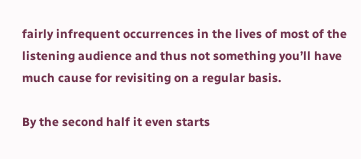fairly infrequent occurrences in the lives of most of the listening audience and thus not something you’ll have much cause for revisiting on a regular basis.

By the second half it even starts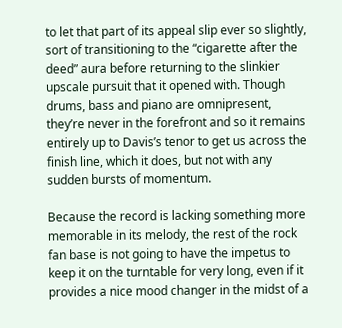to let that part of its appeal slip ever so slightly, sort of transitioning to the “cigarette after the deed” aura before returning to the slinkier upscale pursuit that it opened with. Though drums, bass and piano are omnipresent, they’re never in the forefront and so it remains entirely up to Davis’s tenor to get us across the finish line, which it does, but not with any sudden bursts of momentum.

Because the record is lacking something more memorable in its melody, the rest of the rock fan base is not going to have the impetus to keep it on the turntable for very long, even if it provides a nice mood changer in the midst of a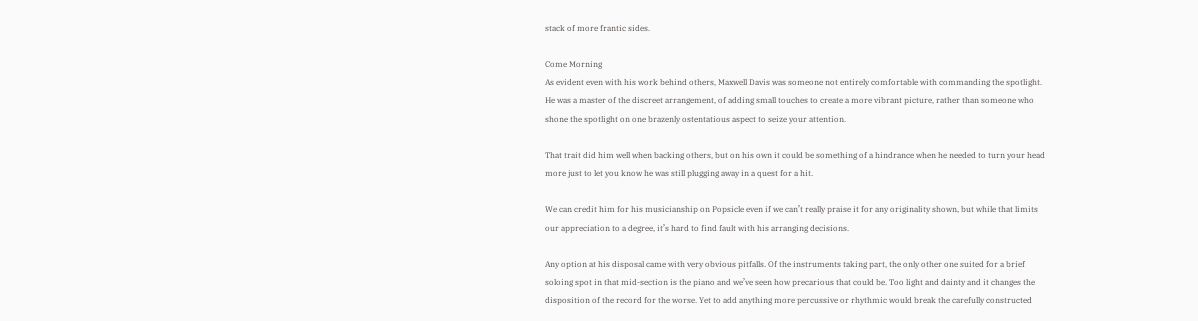stack of more frantic sides.

Come Morning
As evident even with his work behind others, Maxwell Davis was someone not entirely comfortable with commanding the spotlight. He was a master of the discreet arrangement, of adding small touches to create a more vibrant picture, rather than someone who shone the spotlight on one brazenly ostentatious aspect to seize your attention.

That trait did him well when backing others, but on his own it could be something of a hindrance when he needed to turn your head more just to let you know he was still plugging away in a quest for a hit.

We can credit him for his musicianship on Popsicle even if we can’t really praise it for any originality shown, but while that limits our appreciation to a degree, it’s hard to find fault with his arranging decisions.

Any option at his disposal came with very obvious pitfalls. Of the instruments taking part, the only other one suited for a brief soloing spot in that mid-section is the piano and we’ve seen how precarious that could be. Too light and dainty and it changes the disposition of the record for the worse. Yet to add anything more percussive or rhythmic would break the carefully constructed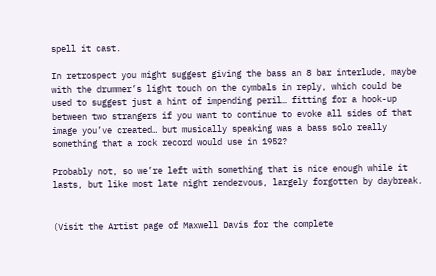spell it cast.

In retrospect you might suggest giving the bass an 8 bar interlude, maybe with the drummer’s light touch on the cymbals in reply, which could be used to suggest just a hint of impending peril… fitting for a hook-up between two strangers if you want to continue to evoke all sides of that image you’ve created… but musically speaking was a bass solo really something that a rock record would use in 1952?

Probably not, so we’re left with something that is nice enough while it lasts, but like most late night rendezvous, largely forgotten by daybreak.


(Visit the Artist page of Maxwell Davis for the complete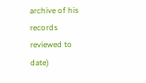archive of his records reviewed to date)